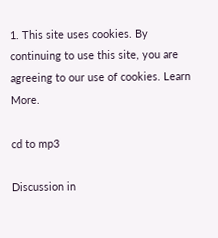1. This site uses cookies. By continuing to use this site, you are agreeing to our use of cookies. Learn More.

cd to mp3

Discussion in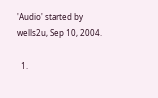'Audio' started by wells2u, Sep 10, 2004.

  1.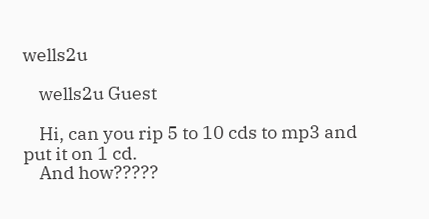wells2u

    wells2u Guest

    Hi, can you rip 5 to 10 cds to mp3 and put it on 1 cd.
    And how?????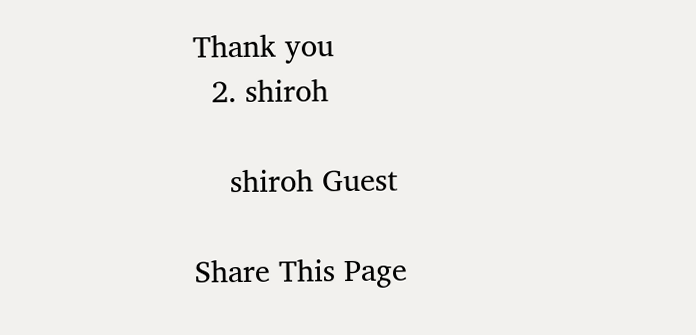Thank you
  2. shiroh

    shiroh Guest

Share This Page